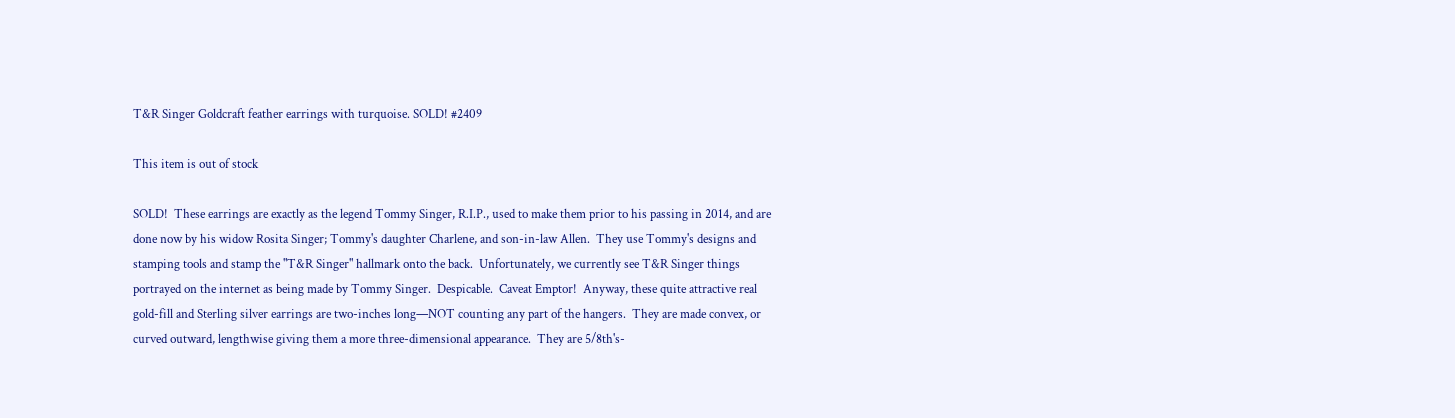T&R Singer Goldcraft feather earrings with turquoise. SOLD! #2409

This item is out of stock

SOLD!  These earrings are exactly as the legend Tommy Singer, R.I.P., used to make them prior to his passing in 2014, and are done now by his widow Rosita Singer; Tommy's daughter Charlene, and son-in-law Allen.  They use Tommy's designs and stamping tools and stamp the "T&R Singer" hallmark onto the back.  Unfortunately, we currently see T&R Singer things portrayed on the internet as being made by Tommy Singer.  Despicable.  Caveat Emptor!  Anyway, these quite attractive real gold-fill and Sterling silver earrings are two-inches long—NOT counting any part of the hangers.  They are made convex, or curved outward, lengthwise giving them a more three-dimensional appearance.  They are 5/8th's-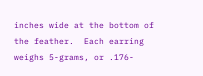inches wide at the bottom of the feather.  Each earring weighs 5-grams, or .176-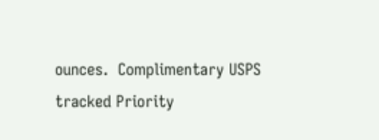ounces.  Complimentary USPS tracked Priority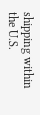shipping within the U.S.